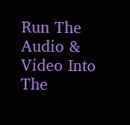Run The Audio & Video Into The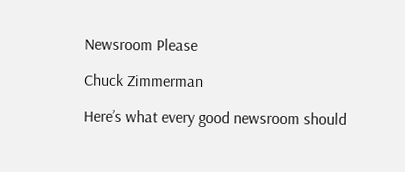Newsroom Please

Chuck Zimmerman

Here’s what every good newsroom should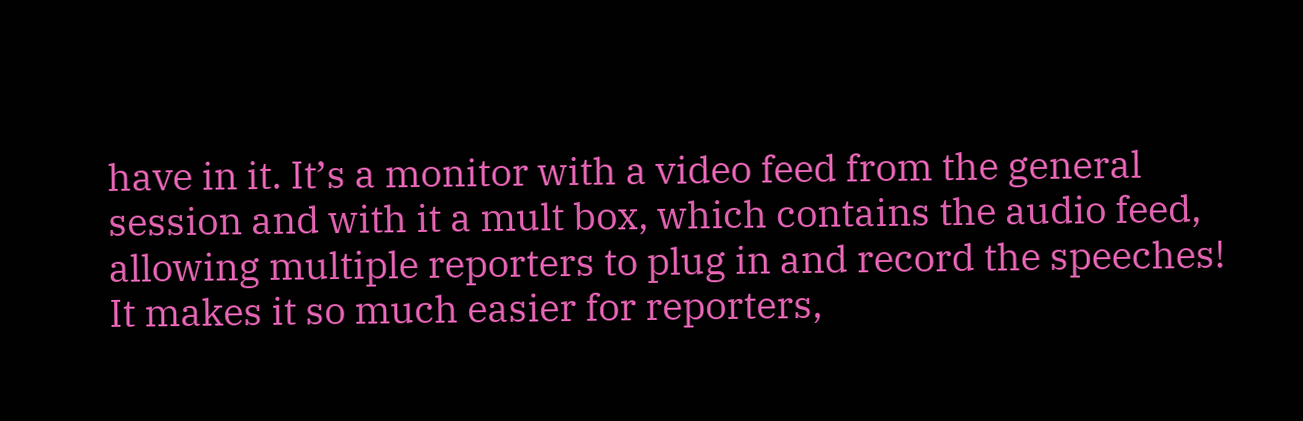have in it. It’s a monitor with a video feed from the general session and with it a mult box, which contains the audio feed, allowing multiple reporters to plug in and record the speeches! It makes it so much easier for reporters,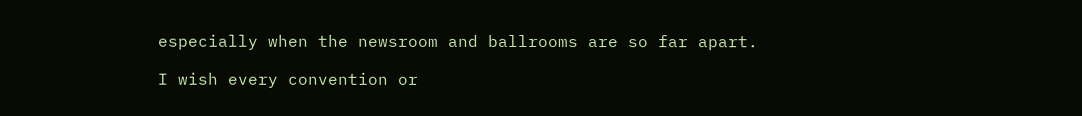especially when the newsroom and ballrooms are so far apart.

I wish every convention or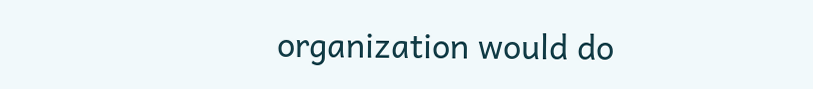organization would do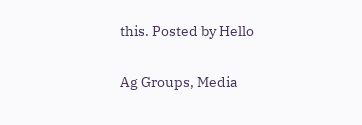this. Posted by Hello

Ag Groups, Media